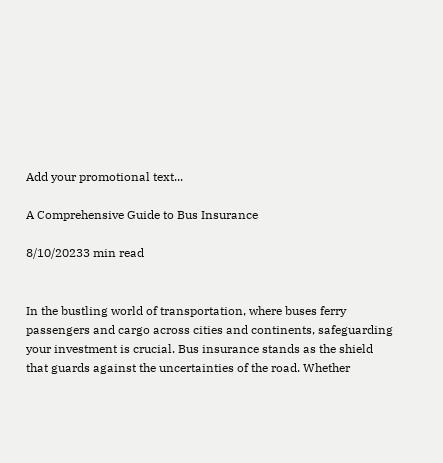Add your promotional text...

A Comprehensive Guide to Bus Insurance

8/10/20233 min read


In the bustling world of transportation, where buses ferry passengers and cargo across cities and continents, safeguarding your investment is crucial. Bus insurance stands as the shield that guards against the uncertainties of the road. Whether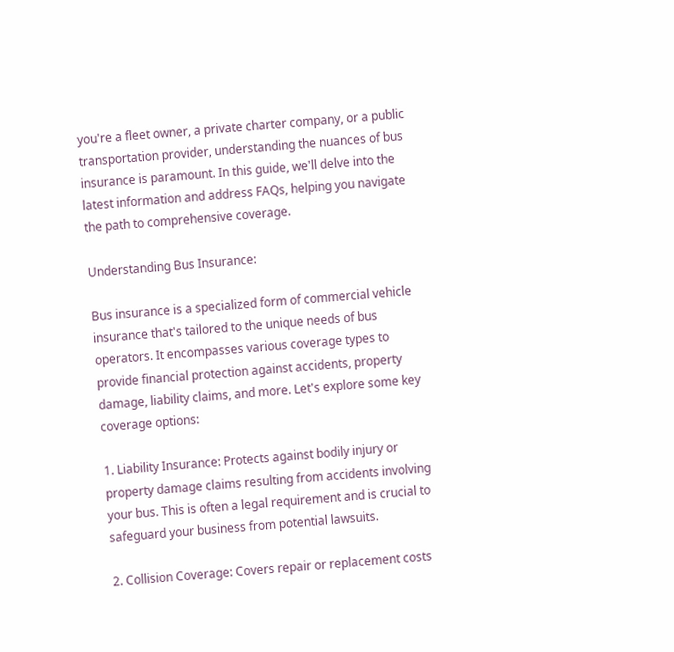you're a fleet owner, a private charter company, or a public transportation provider, understanding the nuances of bus insurance is paramount. In this guide, we'll delve into the latest information and address FAQs, helping you navigate the path to comprehensive coverage.

Understanding Bus Insurance:

Bus insurance is a specialized form of commercial vehicle insurance that's tailored to the unique needs of bus operators. It encompasses various coverage types to provide financial protection against accidents, property damage, liability claims, and more. Let's explore some key coverage options:

1. Liability Insurance: Protects against bodily injury or property damage claims resulting from accidents involving your bus. This is often a legal requirement and is crucial to safeguard your business from potential lawsuits.

2. Collision Coverage: Covers repair or replacement costs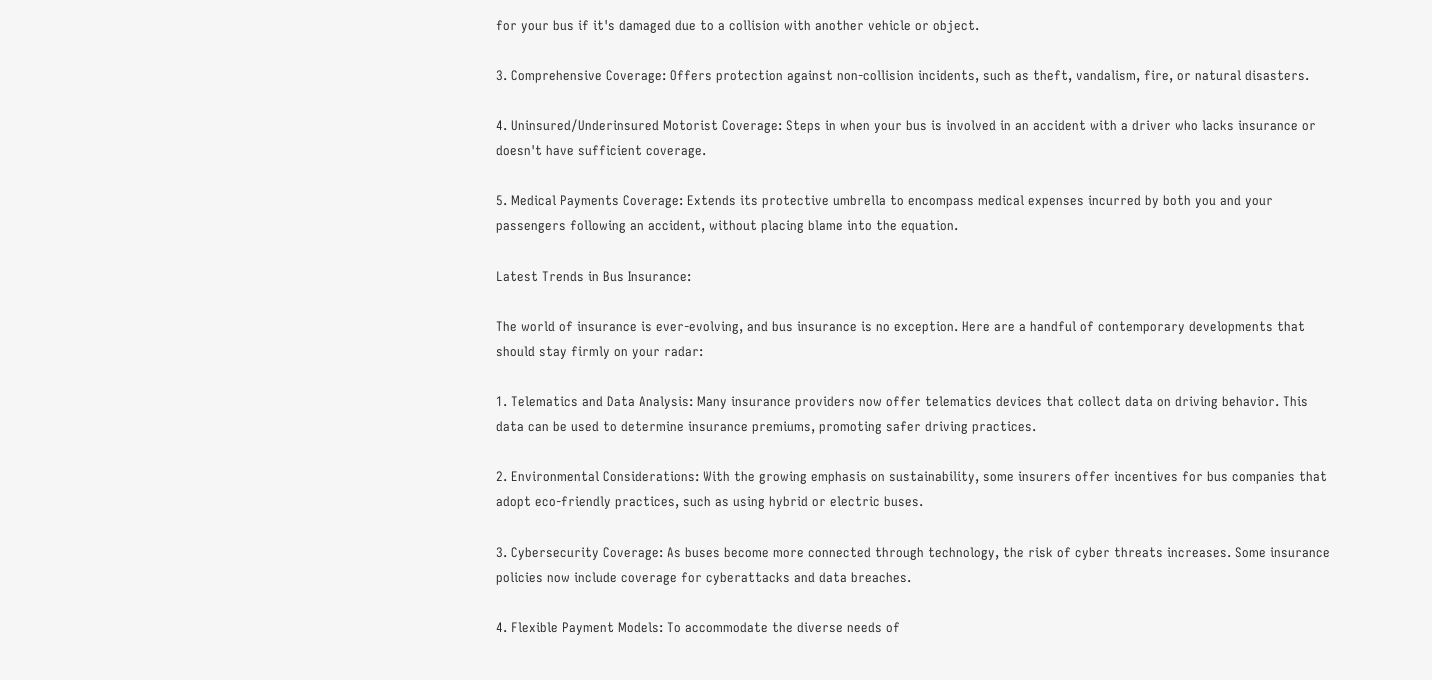for your bus if it's damaged due to a collision with another vehicle or object.

3. Comprehensive Coverage: Offers protection against non-collision incidents, such as theft, vandalism, fire, or natural disasters.

4. Uninsured/Underinsured Motorist Coverage: Steps in when your bus is involved in an accident with a driver who lacks insurance or doesn't have sufficient coverage.

5. Medical Payments Coverage: Extends its protective umbrella to encompass medical expenses incurred by both you and your passengers following an accident, without placing blame into the equation.

Latest Trends in Bus Insurance:

The world of insurance is ever-evolving, and bus insurance is no exception. Here are a handful of contemporary developments that should stay firmly on your radar:

1. Telematics and Data Analysis: Many insurance providers now offer telematics devices that collect data on driving behavior. This data can be used to determine insurance premiums, promoting safer driving practices.

2. Environmental Considerations: With the growing emphasis on sustainability, some insurers offer incentives for bus companies that adopt eco-friendly practices, such as using hybrid or electric buses.

3. Cybersecurity Coverage: As buses become more connected through technology, the risk of cyber threats increases. Some insurance policies now include coverage for cyberattacks and data breaches.

4. Flexible Payment Models: To accommodate the diverse needs of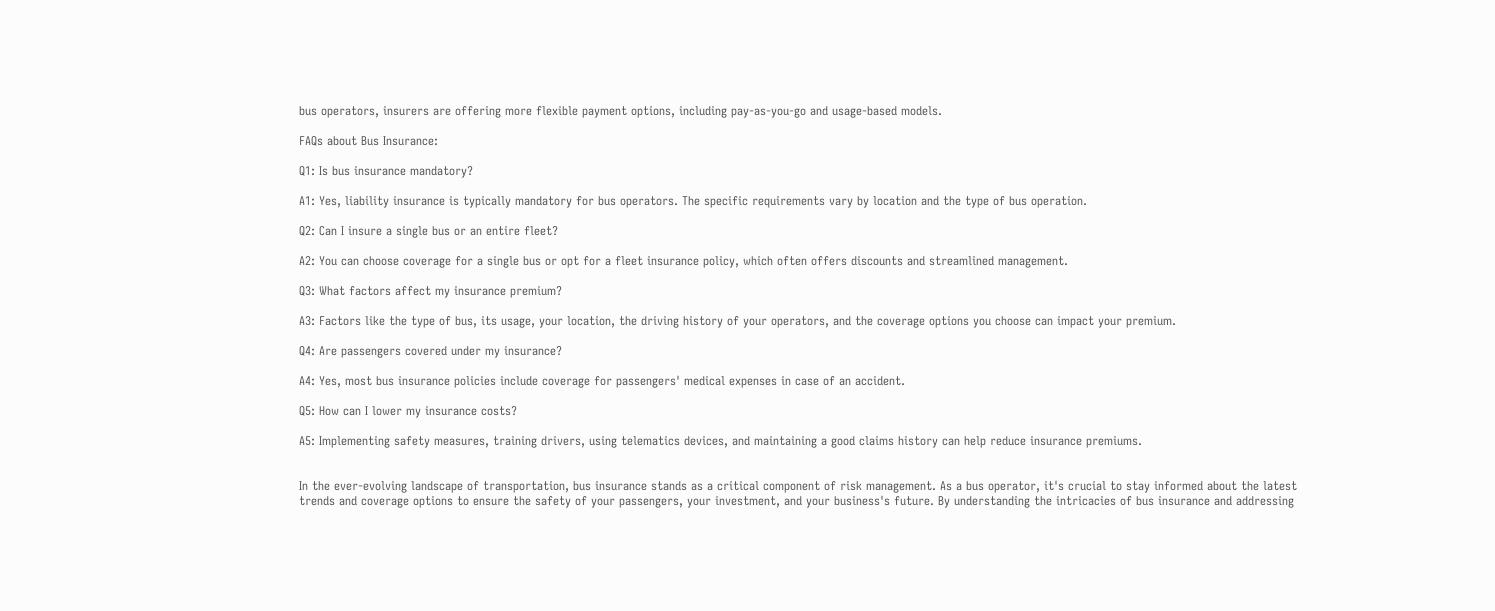bus operators, insurers are offering more flexible payment options, including pay-as-you-go and usage-based models.

FAQs about Bus Insurance:

Q1: Is bus insurance mandatory?

A1: Yes, liability insurance is typically mandatory for bus operators. The specific requirements vary by location and the type of bus operation.

Q2: Can I insure a single bus or an entire fleet?

A2: You can choose coverage for a single bus or opt for a fleet insurance policy, which often offers discounts and streamlined management.

Q3: What factors affect my insurance premium?

A3: Factors like the type of bus, its usage, your location, the driving history of your operators, and the coverage options you choose can impact your premium.

Q4: Are passengers covered under my insurance?

A4: Yes, most bus insurance policies include coverage for passengers' medical expenses in case of an accident.

Q5: How can I lower my insurance costs?

A5: Implementing safety measures, training drivers, using telematics devices, and maintaining a good claims history can help reduce insurance premiums.


In the ever-evolving landscape of transportation, bus insurance stands as a critical component of risk management. As a bus operator, it's crucial to stay informed about the latest trends and coverage options to ensure the safety of your passengers, your investment, and your business's future. By understanding the intricacies of bus insurance and addressing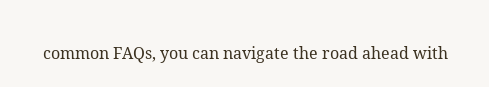common FAQs, you can navigate the road ahead with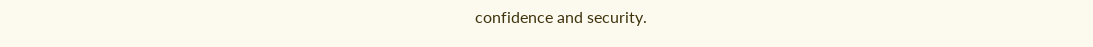confidence and security.